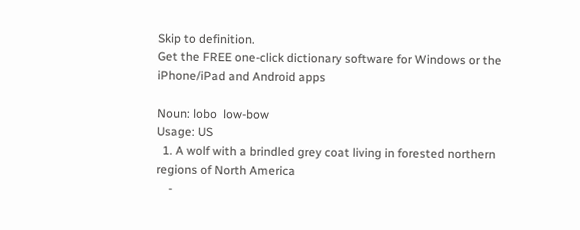Skip to definition.
Get the FREE one-click dictionary software for Windows or the iPhone/iPad and Android apps

Noun: lobo  low-bow
Usage: US
  1. A wolf with a brindled grey coat living in forested northern regions of North America
    -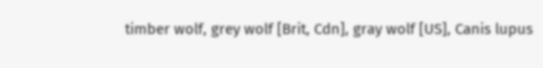timber wolf, grey wolf [Brit, Cdn], gray wolf [US], Canis lupus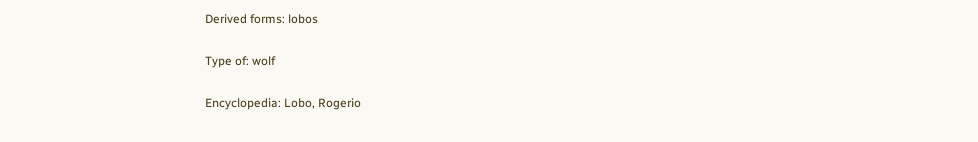Derived forms: lobos

Type of: wolf

Encyclopedia: Lobo, Rogerio